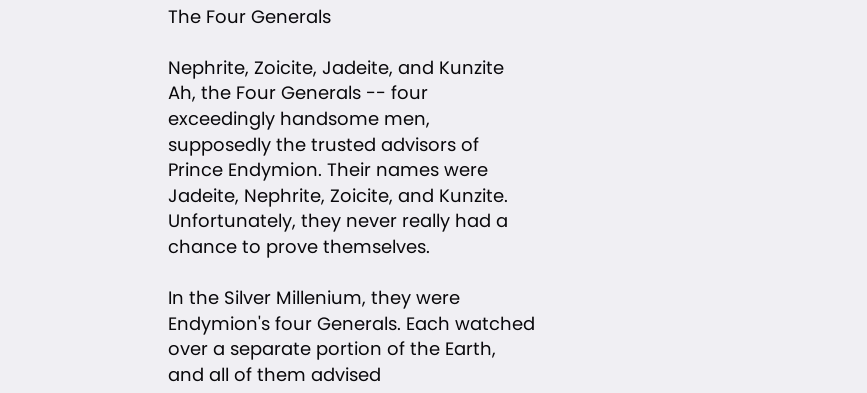The Four Generals

Nephrite, Zoicite, Jadeite, and Kunzite Ah, the Four Generals -- four exceedingly handsome men, supposedly the trusted advisors of Prince Endymion. Their names were Jadeite, Nephrite, Zoicite, and Kunzite. Unfortunately, they never really had a chance to prove themselves.

In the Silver Millenium, they were Endymion's four Generals. Each watched over a separate portion of the Earth, and all of them advised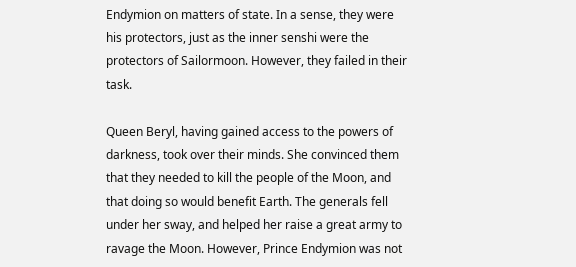Endymion on matters of state. In a sense, they were his protectors, just as the inner senshi were the protectors of Sailormoon. However, they failed in their task.

Queen Beryl, having gained access to the powers of darkness, took over their minds. She convinced them that they needed to kill the people of the Moon, and that doing so would benefit Earth. The generals fell under her sway, and helped her raise a great army to ravage the Moon. However, Prince Endymion was not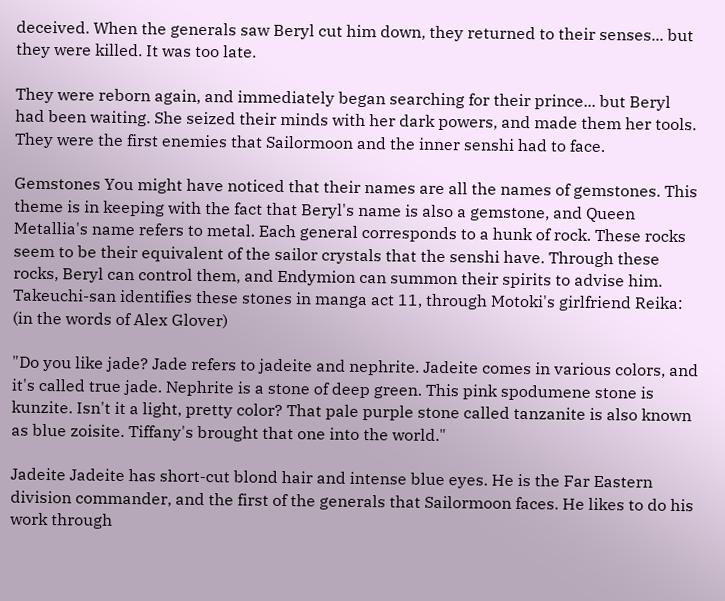deceived. When the generals saw Beryl cut him down, they returned to their senses... but they were killed. It was too late.

They were reborn again, and immediately began searching for their prince... but Beryl had been waiting. She seized their minds with her dark powers, and made them her tools. They were the first enemies that Sailormoon and the inner senshi had to face.

Gemstones You might have noticed that their names are all the names of gemstones. This theme is in keeping with the fact that Beryl's name is also a gemstone, and Queen Metallia's name refers to metal. Each general corresponds to a hunk of rock. These rocks seem to be their equivalent of the sailor crystals that the senshi have. Through these rocks, Beryl can control them, and Endymion can summon their spirits to advise him. Takeuchi-san identifies these stones in manga act 11, through Motoki's girlfriend Reika: (in the words of Alex Glover)

"Do you like jade? Jade refers to jadeite and nephrite. Jadeite comes in various colors, and it's called true jade. Nephrite is a stone of deep green. This pink spodumene stone is kunzite. Isn't it a light, pretty color? That pale purple stone called tanzanite is also known as blue zoisite. Tiffany's brought that one into the world."

Jadeite Jadeite has short-cut blond hair and intense blue eyes. He is the Far Eastern division commander, and the first of the generals that Sailormoon faces. He likes to do his work through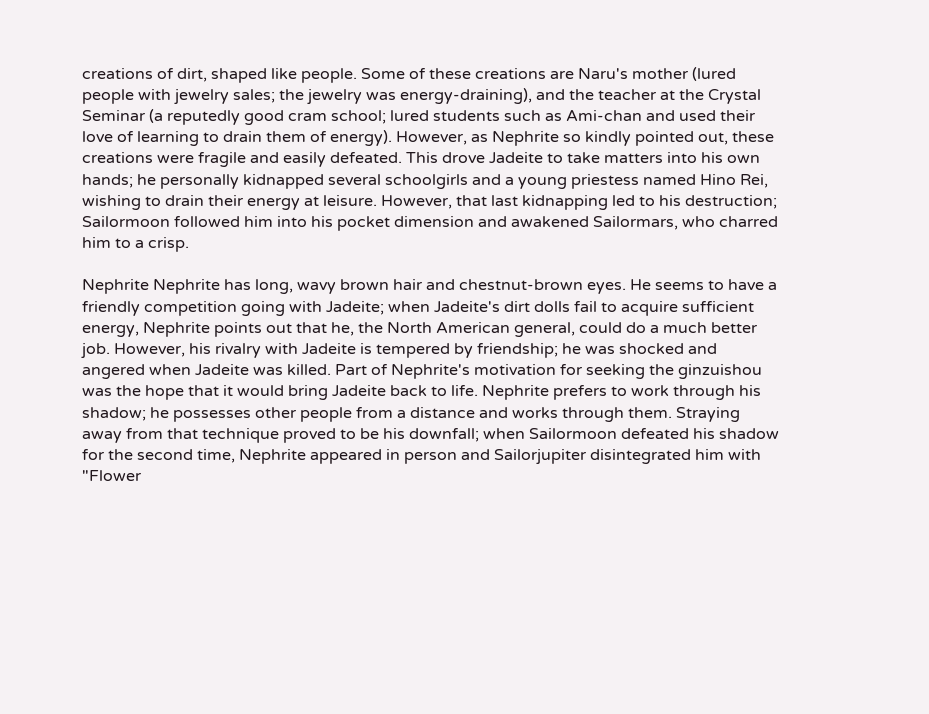creations of dirt, shaped like people. Some of these creations are Naru's mother (lured people with jewelry sales; the jewelry was energy-draining), and the teacher at the Crystal Seminar (a reputedly good cram school; lured students such as Ami-chan and used their love of learning to drain them of energy). However, as Nephrite so kindly pointed out, these creations were fragile and easily defeated. This drove Jadeite to take matters into his own hands; he personally kidnapped several schoolgirls and a young priestess named Hino Rei, wishing to drain their energy at leisure. However, that last kidnapping led to his destruction; Sailormoon followed him into his pocket dimension and awakened Sailormars, who charred him to a crisp.

Nephrite Nephrite has long, wavy brown hair and chestnut-brown eyes. He seems to have a friendly competition going with Jadeite; when Jadeite's dirt dolls fail to acquire sufficient energy, Nephrite points out that he, the North American general, could do a much better job. However, his rivalry with Jadeite is tempered by friendship; he was shocked and angered when Jadeite was killed. Part of Nephrite's motivation for seeking the ginzuishou was the hope that it would bring Jadeite back to life. Nephrite prefers to work through his shadow; he possesses other people from a distance and works through them. Straying away from that technique proved to be his downfall; when Sailormoon defeated his shadow for the second time, Nephrite appeared in person and Sailorjupiter disintegrated him with "Flower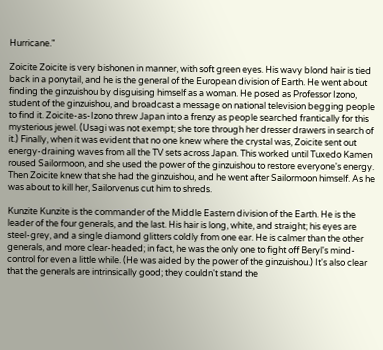Hurricane."

Zoicite Zoicite is very bishonen in manner, with soft green eyes. His wavy blond hair is tied back in a ponytail, and he is the general of the European division of Earth. He went about finding the ginzuishou by disguising himself as a woman. He posed as Professor Izono, student of the ginzuishou, and broadcast a message on national television begging people to find it. Zoicite-as-Izono threw Japan into a frenzy as people searched frantically for this mysterious jewel. (Usagi was not exempt; she tore through her dresser drawers in search of it.) Finally, when it was evident that no one knew where the crystal was, Zoicite sent out energy-draining waves from all the TV sets across Japan. This worked until Tuxedo Kamen roused Sailormoon, and she used the power of the ginzuishou to restore everyone's energy. Then Zoicite knew that she had the ginzuishou, and he went after Sailormoon himself. As he was about to kill her, Sailorvenus cut him to shreds.

Kunzite Kunzite is the commander of the Middle Eastern division of the Earth. He is the leader of the four generals, and the last. His hair is long, white, and straight; his eyes are steel-grey, and a single diamond glitters coldly from one ear. He is calmer than the other generals, and more clear-headed; in fact, he was the only one to fight off Beryl's mind-control for even a little while. (He was aided by the power of the ginzuishou.) It's also clear that the generals are intrinsically good; they couldn't stand the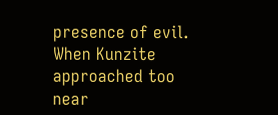presence of evil. When Kunzite approached too near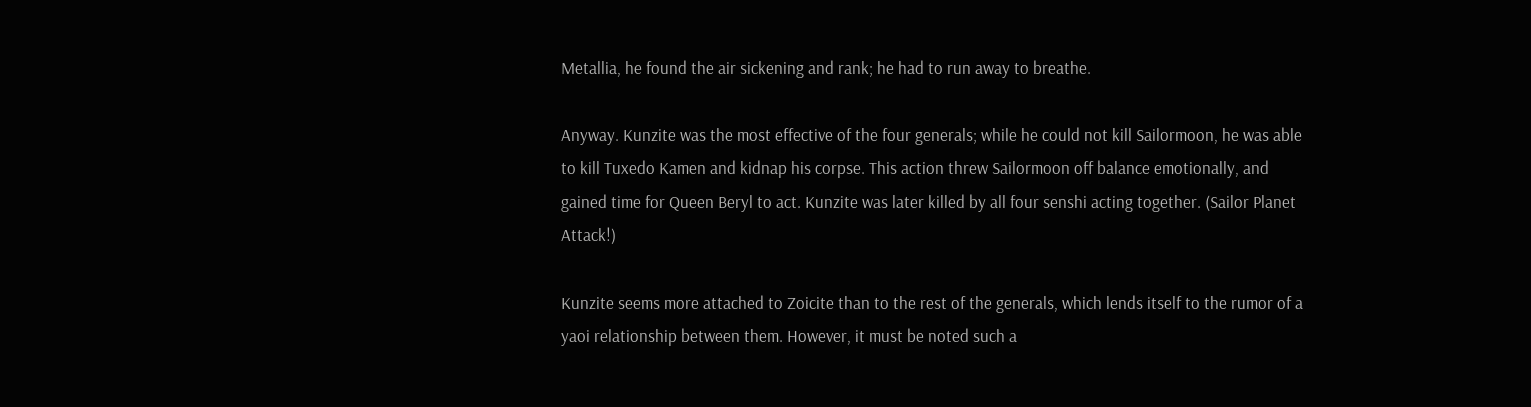Metallia, he found the air sickening and rank; he had to run away to breathe.

Anyway. Kunzite was the most effective of the four generals; while he could not kill Sailormoon, he was able to kill Tuxedo Kamen and kidnap his corpse. This action threw Sailormoon off balance emotionally, and gained time for Queen Beryl to act. Kunzite was later killed by all four senshi acting together. (Sailor Planet Attack!)

Kunzite seems more attached to Zoicite than to the rest of the generals, which lends itself to the rumor of a yaoi relationship between them. However, it must be noted such a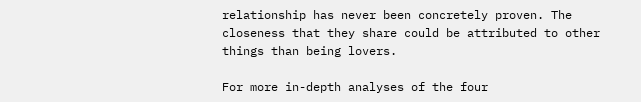relationship has never been concretely proven. The closeness that they share could be attributed to other things than being lovers.

For more in-depth analyses of the four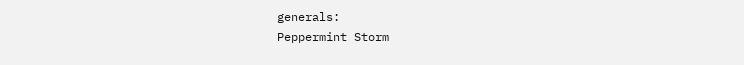generals:
Peppermint Storm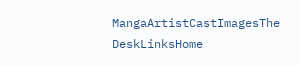MangaArtistCastImagesThe DeskLinksHome